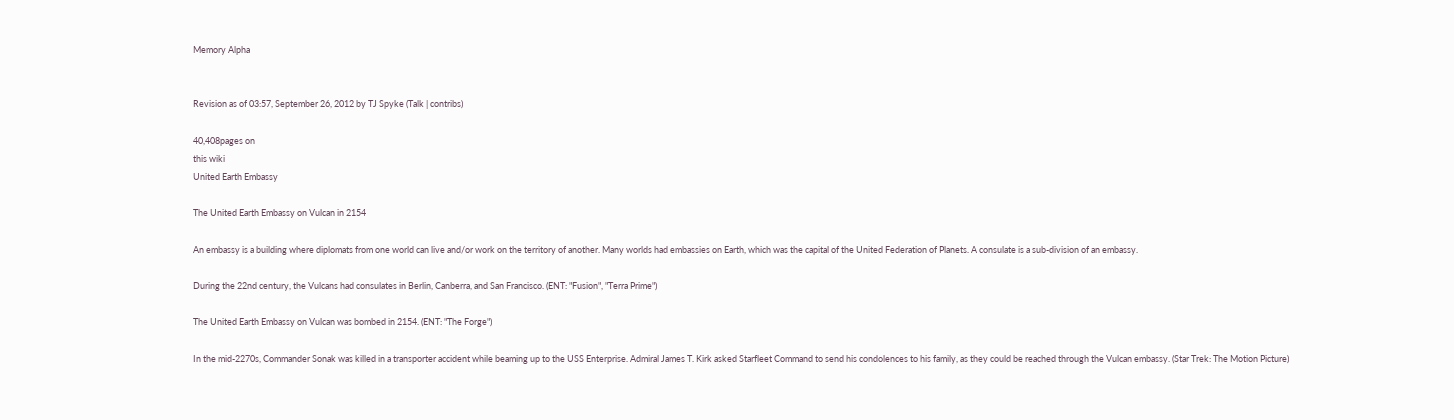Memory Alpha


Revision as of 03:57, September 26, 2012 by TJ Spyke (Talk | contribs)

40,408pages on
this wiki
United Earth Embassy

The United Earth Embassy on Vulcan in 2154

An embassy is a building where diplomats from one world can live and/or work on the territory of another. Many worlds had embassies on Earth, which was the capital of the United Federation of Planets. A consulate is a sub-division of an embassy.

During the 22nd century, the Vulcans had consulates in Berlin, Canberra, and San Francisco. (ENT: "Fusion", "Terra Prime")

The United Earth Embassy on Vulcan was bombed in 2154. (ENT: "The Forge")

In the mid-2270s, Commander Sonak was killed in a transporter accident while beaming up to the USS Enterprise. Admiral James T. Kirk asked Starfleet Command to send his condolences to his family, as they could be reached through the Vulcan embassy. (Star Trek: The Motion Picture)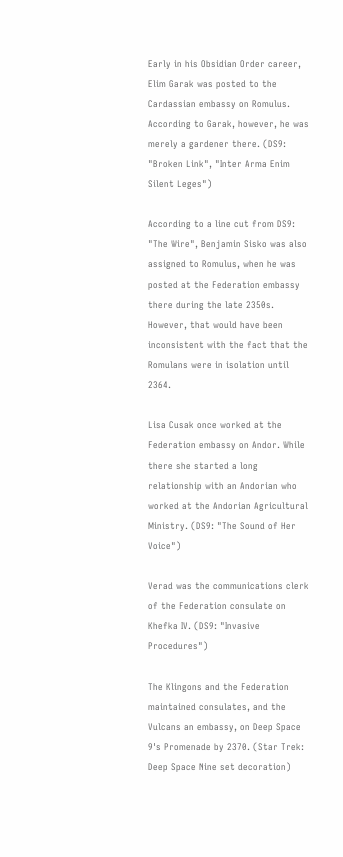Early in his Obsidian Order career, Elim Garak was posted to the Cardassian embassy on Romulus. According to Garak, however, he was merely a gardener there. (DS9: "Broken Link", "Inter Arma Enim Silent Leges")

According to a line cut from DS9: "The Wire", Benjamin Sisko was also assigned to Romulus, when he was posted at the Federation embassy there during the late 2350s. However, that would have been inconsistent with the fact that the Romulans were in isolation until 2364.

Lisa Cusak once worked at the Federation embassy on Andor. While there she started a long relationship with an Andorian who worked at the Andorian Agricultural Ministry. (DS9: "The Sound of Her Voice")

Verad was the communications clerk of the Federation consulate on Khefka IV. (DS9: "Invasive Procedures")

The Klingons and the Federation maintained consulates, and the Vulcans an embassy, on Deep Space 9's Promenade by 2370. (Star Trek: Deep Space Nine set decoration)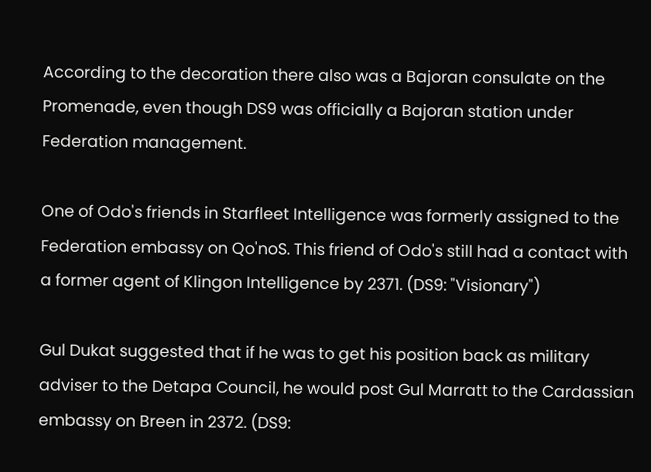According to the decoration there also was a Bajoran consulate on the Promenade, even though DS9 was officially a Bajoran station under Federation management.

One of Odo's friends in Starfleet Intelligence was formerly assigned to the Federation embassy on Qo'noS. This friend of Odo's still had a contact with a former agent of Klingon Intelligence by 2371. (DS9: "Visionary")

Gul Dukat suggested that if he was to get his position back as military adviser to the Detapa Council, he would post Gul Marratt to the Cardassian embassy on Breen in 2372. (DS9: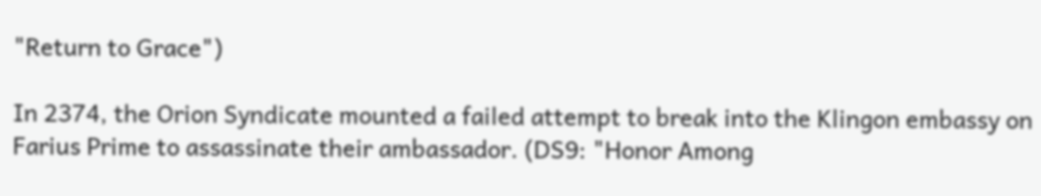"Return to Grace")

In 2374, the Orion Syndicate mounted a failed attempt to break into the Klingon embassy on Farius Prime to assassinate their ambassador. (DS9: "Honor Among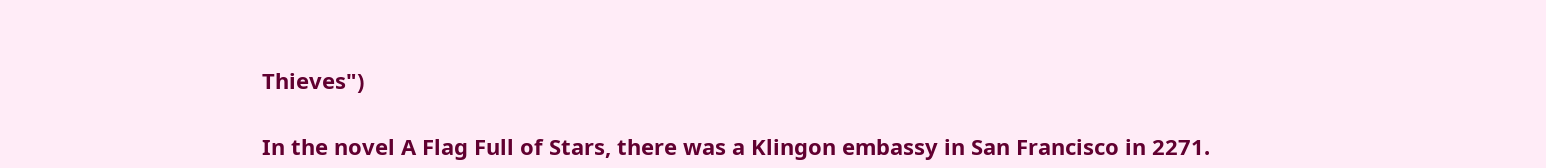Thieves")

In the novel A Flag Full of Stars, there was a Klingon embassy in San Francisco in 2271.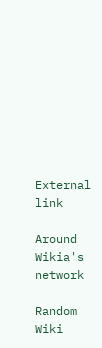External link

Around Wikia's network

Random Wiki